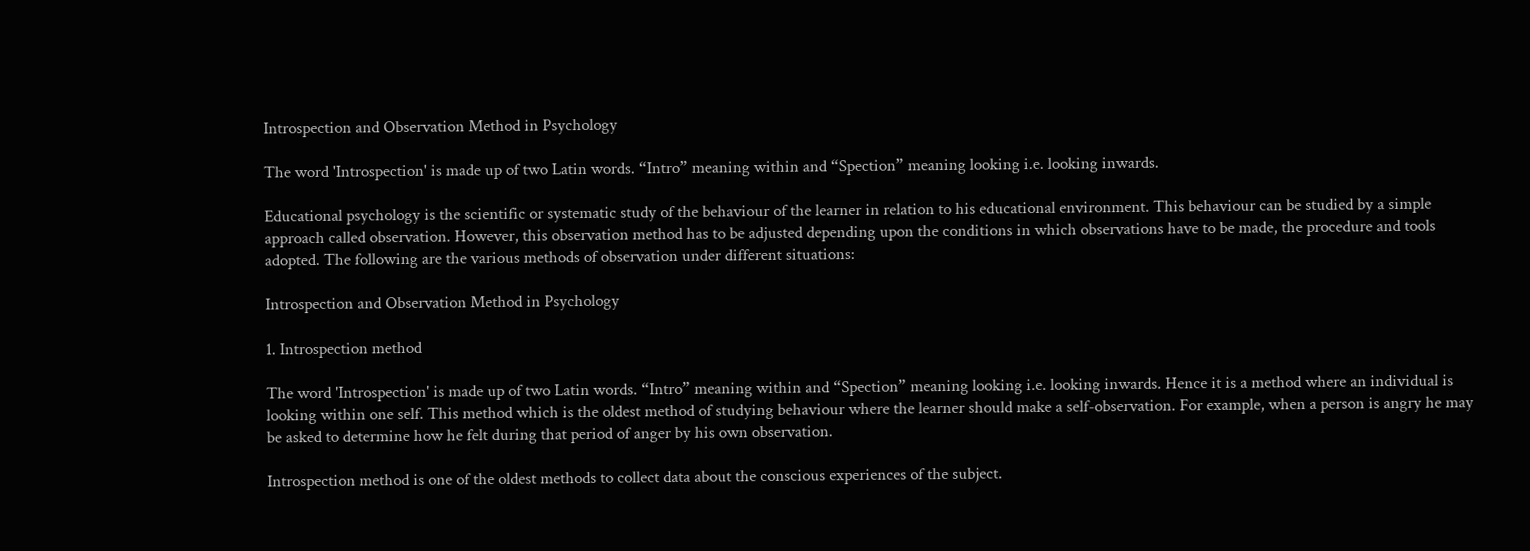Introspection and Observation Method in Psychology

The word 'Introspection' is made up of two Latin words. “Intro” meaning within and “Spection” meaning looking i.e. looking inwards.

Educational psychology is the scientific or systematic study of the behaviour of the learner in relation to his educational environment. This behaviour can be studied by a simple approach called observation. However, this observation method has to be adjusted depending upon the conditions in which observations have to be made, the procedure and tools adopted. The following are the various methods of observation under different situations:

Introspection and Observation Method in Psychology

1. Introspection method

The word 'Introspection' is made up of two Latin words. “Intro” meaning within and “Spection” meaning looking i.e. looking inwards. Hence it is a method where an individual is looking within one self. This method which is the oldest method of studying behaviour where the learner should make a self-observation. For example, when a person is angry he may be asked to determine how he felt during that period of anger by his own observation.

Introspection method is one of the oldest methods to collect data about the conscious experiences of the subject.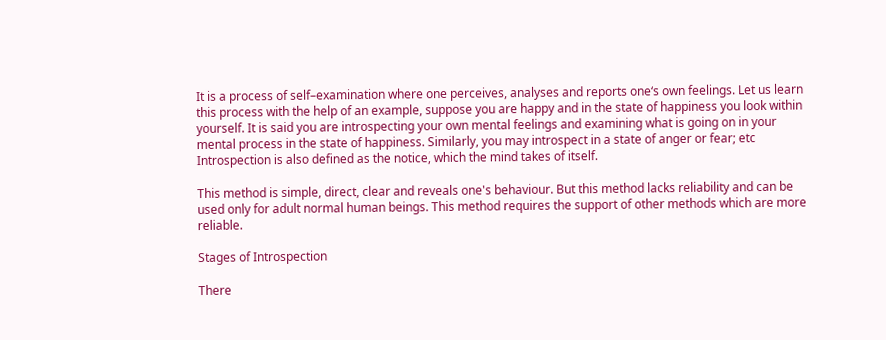It is a process of self–examination where one perceives, analyses and reports one‘s own feelings. Let us learn this process with the help of an example, suppose you are happy and in the state of happiness you look within yourself. It is said you are introspecting your own mental feelings and examining what is going on in your mental process in the state of happiness. Similarly, you may introspect in a state of anger or fear; etc Introspection is also defined as the notice, which the mind takes of itself.

This method is simple, direct, clear and reveals one's behaviour. But this method lacks reliability and can be used only for adult normal human beings. This method requires the support of other methods which are more reliable.

Stages of Introspection

There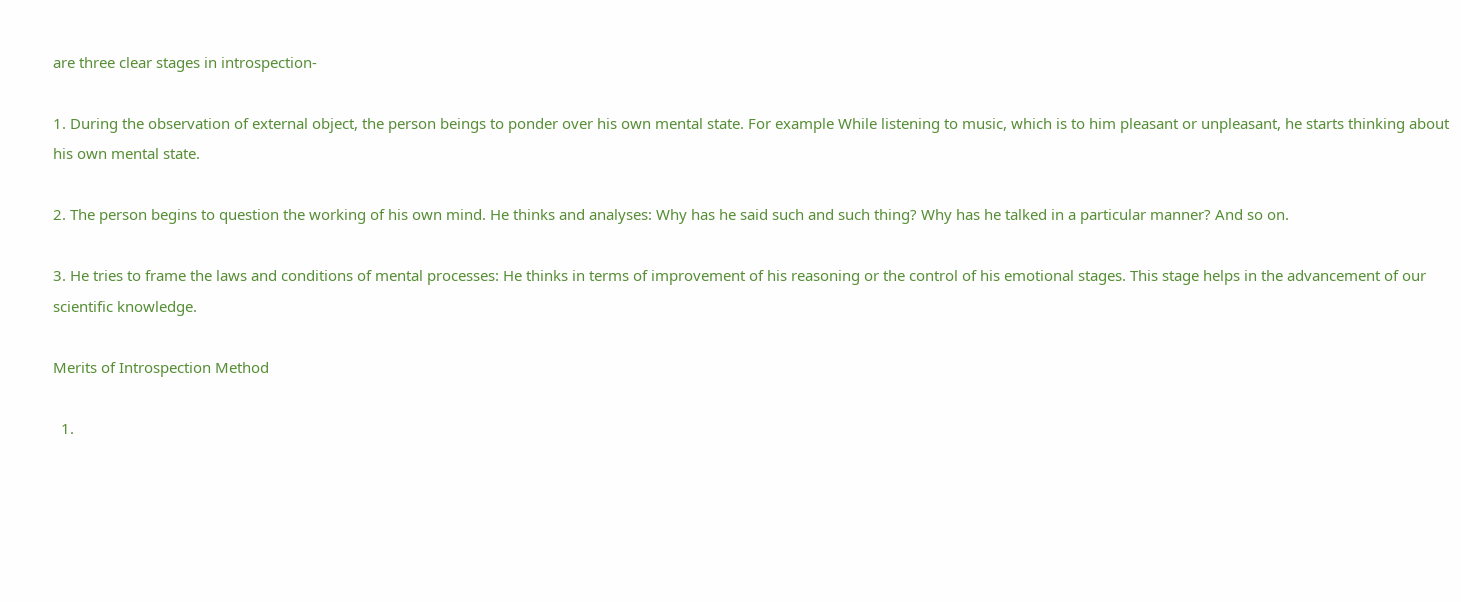are three clear stages in introspection-

1. During the observation of external object, the person beings to ponder over his own mental state. For example While listening to music, which is to him pleasant or unpleasant, he starts thinking about his own mental state.

2. The person begins to question the working of his own mind. He thinks and analyses: Why has he said such and such thing? Why has he talked in a particular manner? And so on.

3. He tries to frame the laws and conditions of mental processes: He thinks in terms of improvement of his reasoning or the control of his emotional stages. This stage helps in the advancement of our scientific knowledge.

Merits of Introspection Method

  1.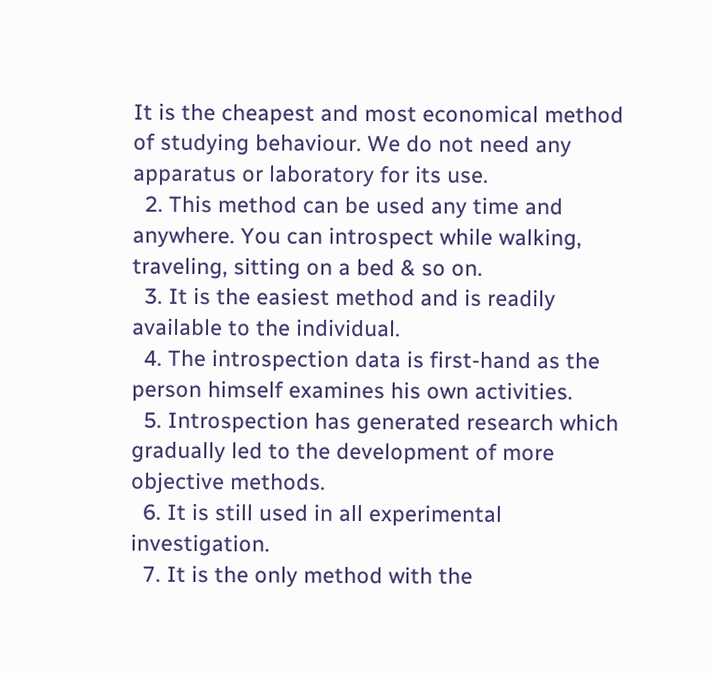It is the cheapest and most economical method of studying behaviour. We do not need any apparatus or laboratory for its use.
  2. This method can be used any time and anywhere. You can introspect while walking, traveling, sitting on a bed & so on.
  3. It is the easiest method and is readily available to the individual.
  4. The introspection data is first-hand as the person himself examines his own activities.
  5. Introspection has generated research which gradually led to the development of more objective methods.
  6. It is still used in all experimental investigation.
  7. It is the only method with the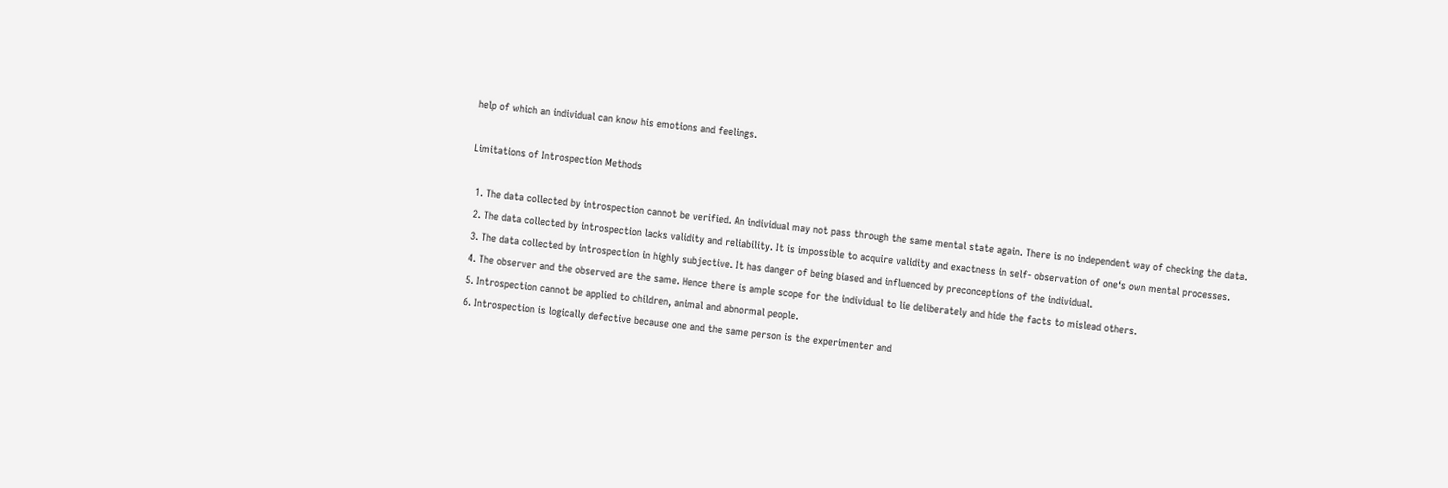help of which an individual can know his emotions and feelings.

Limitations of Introspection Methods

  1. The data collected by introspection cannot be verified. An individual may not pass through the same mental state again. There is no independent way of checking the data.
  2. The data collected by introspection lacks validity and reliability. It is impossible to acquire validity and exactness in self- observation of one‘s own mental processes.
  3. The data collected by introspection in highly subjective. It has danger of being biased and influenced by preconceptions of the individual.
  4. The observer and the observed are the same. Hence there is ample scope for the individual to lie deliberately and hide the facts to mislead others.
  5. Introspection cannot be applied to children, animal and abnormal people.
  6. Introspection is logically defective because one and the same person is the experimenter and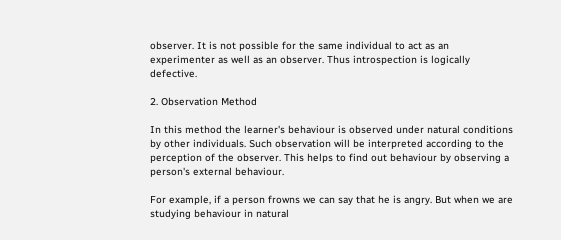observer. It is not possible for the same individual to act as an experimenter as well as an observer. Thus introspection is logically defective.

2. Observation Method

In this method the learner's behaviour is observed under natural conditions by other individuals. Such observation will be interpreted according to the perception of the observer. This helps to find out behaviour by observing a person's external behaviour.

For example, if a person frowns we can say that he is angry. But when we are studying behaviour in natural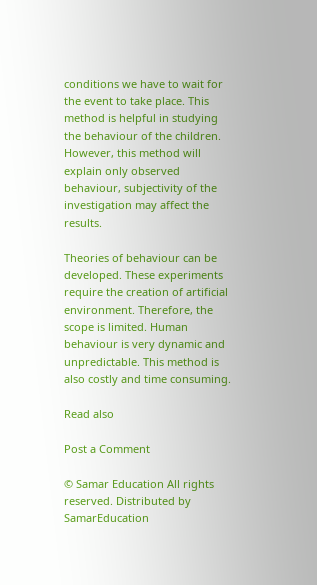conditions we have to wait for the event to take place. This method is helpful in studying the behaviour of the children. However, this method will explain only observed behaviour, subjectivity of the investigation may affect the results.

Theories of behaviour can be developed. These experiments require the creation of artificial environment. Therefore, the scope is limited. Human behaviour is very dynamic and unpredictable. This method is also costly and time consuming.

Read also

Post a Comment

© Samar Education All rights reserved. Distributed by SamarEducation